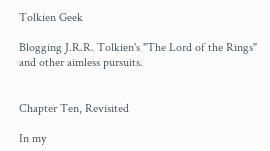Tolkien Geek

Blogging J.R.R. Tolkien's "The Lord of the Rings" and other aimless pursuits.


Chapter Ten, Revisited

In my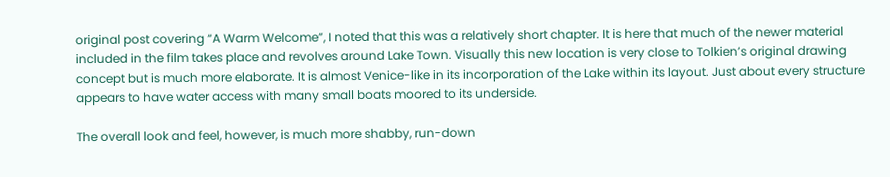original post covering “A Warm Welcome”, I noted that this was a relatively short chapter. It is here that much of the newer material included in the film takes place and revolves around Lake Town. Visually this new location is very close to Tolkien’s original drawing concept but is much more elaborate. It is almost Venice-like in its incorporation of the Lake within its layout. Just about every structure appears to have water access with many small boats moored to its underside.

The overall look and feel, however, is much more shabby, run-down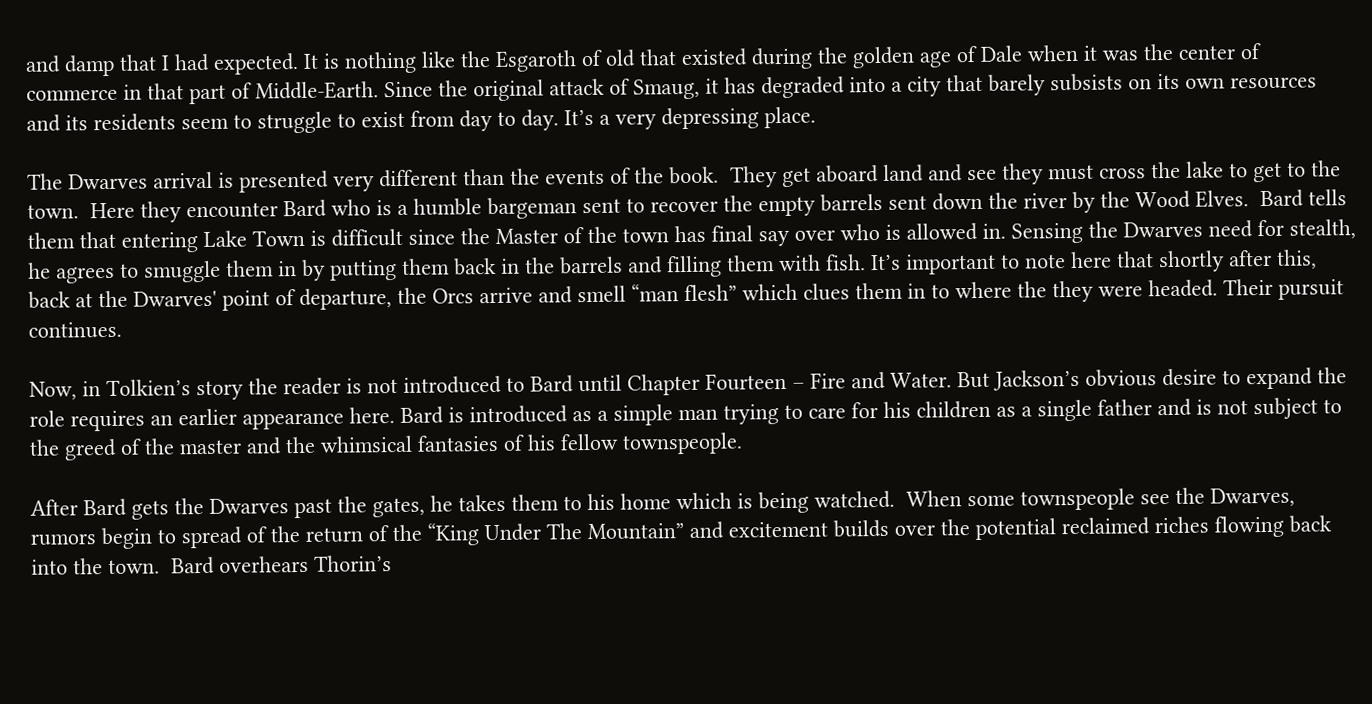and damp that I had expected. It is nothing like the Esgaroth of old that existed during the golden age of Dale when it was the center of commerce in that part of Middle-Earth. Since the original attack of Smaug, it has degraded into a city that barely subsists on its own resources and its residents seem to struggle to exist from day to day. It’s a very depressing place.

The Dwarves arrival is presented very different than the events of the book.  They get aboard land and see they must cross the lake to get to the town.  Here they encounter Bard who is a humble bargeman sent to recover the empty barrels sent down the river by the Wood Elves.  Bard tells them that entering Lake Town is difficult since the Master of the town has final say over who is allowed in. Sensing the Dwarves need for stealth, he agrees to smuggle them in by putting them back in the barrels and filling them with fish. It’s important to note here that shortly after this, back at the Dwarves' point of departure, the Orcs arrive and smell “man flesh” which clues them in to where the they were headed. Their pursuit continues.

Now, in Tolkien’s story the reader is not introduced to Bard until Chapter Fourteen – Fire and Water. But Jackson’s obvious desire to expand the role requires an earlier appearance here. Bard is introduced as a simple man trying to care for his children as a single father and is not subject to the greed of the master and the whimsical fantasies of his fellow townspeople.

After Bard gets the Dwarves past the gates, he takes them to his home which is being watched.  When some townspeople see the Dwarves, rumors begin to spread of the return of the “King Under The Mountain” and excitement builds over the potential reclaimed riches flowing back into the town.  Bard overhears Thorin’s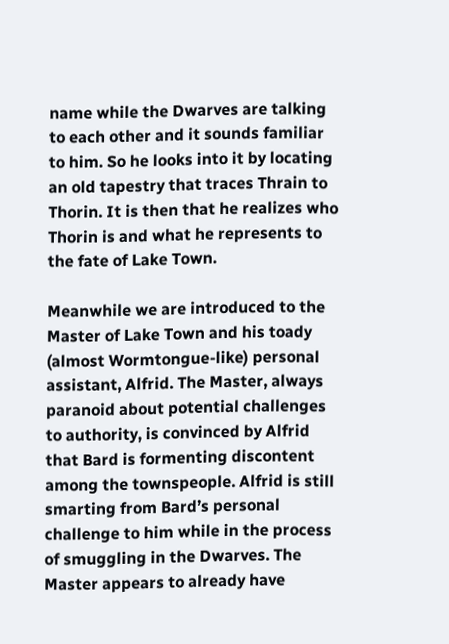name while the Dwarves are talking to each other and it sounds familiar to him. So he looks into it by locating an old tapestry that traces Thrain to Thorin. It is then that he realizes who Thorin is and what he represents to the fate of Lake Town.

Meanwhile we are introduced to the Master of Lake Town and his toady (almost Wormtongue-like) personal assistant, Alfrid. The Master, always paranoid about potential challenges to authority, is convinced by Alfrid that Bard is formenting discontent among the townspeople. Alfrid is still smarting from Bard’s personal challenge to him while in the process of smuggling in the Dwarves. The Master appears to already have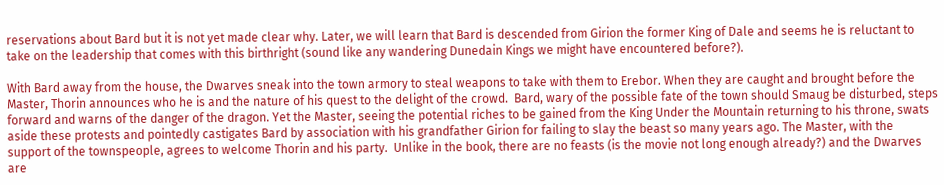reservations about Bard but it is not yet made clear why. Later, we will learn that Bard is descended from Girion the former King of Dale and seems he is reluctant to take on the leadership that comes with this birthright (sound like any wandering Dunedain Kings we might have encountered before?).

With Bard away from the house, the Dwarves sneak into the town armory to steal weapons to take with them to Erebor. When they are caught and brought before the Master, Thorin announces who he is and the nature of his quest to the delight of the crowd.  Bard, wary of the possible fate of the town should Smaug be disturbed, steps forward and warns of the danger of the dragon. Yet the Master, seeing the potential riches to be gained from the King Under the Mountain returning to his throne, swats aside these protests and pointedly castigates Bard by association with his grandfather Girion for failing to slay the beast so many years ago. The Master, with the support of the townspeople, agrees to welcome Thorin and his party.  Unlike in the book, there are no feasts (is the movie not long enough already?) and the Dwarves are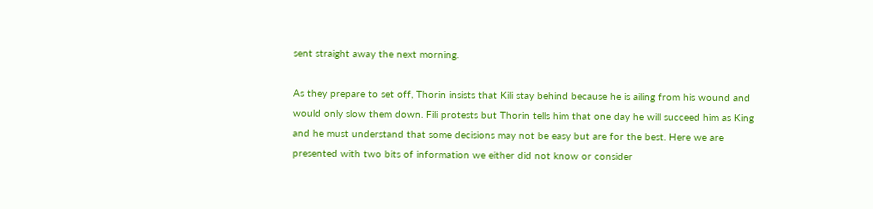sent straight away the next morning.

As they prepare to set off, Thorin insists that Kili stay behind because he is ailing from his wound and would only slow them down. Fili protests but Thorin tells him that one day he will succeed him as King and he must understand that some decisions may not be easy but are for the best. Here we are presented with two bits of information we either did not know or consider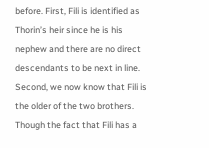before. First, Fili is identified as Thorin’s heir since he is his nephew and there are no direct descendants to be next in line. Second, we now know that Fili is the older of the two brothers. Though the fact that Fili has a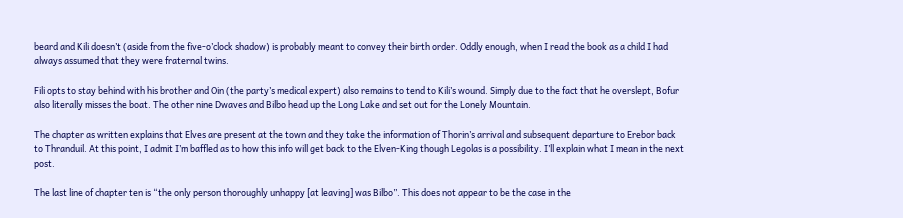beard and Kili doesn’t (aside from the five-o’clock shadow) is probably meant to convey their birth order. Oddly enough, when I read the book as a child I had always assumed that they were fraternal twins.

Fili opts to stay behind with his brother and Oin (the party’s medical expert) also remains to tend to Kili’s wound. Simply due to the fact that he overslept, Bofur also literally misses the boat. The other nine Dwaves and Bilbo head up the Long Lake and set out for the Lonely Mountain.

The chapter as written explains that Elves are present at the town and they take the information of Thorin’s arrival and subsequent departure to Erebor back to Thranduil. At this point, I admit I’m baffled as to how this info will get back to the Elven-King though Legolas is a possibility. I’ll explain what I mean in the next post.

The last line of chapter ten is “the only person thoroughly unhappy [at leaving] was Bilbo”. This does not appear to be the case in the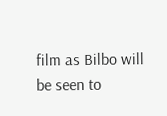film as Bilbo will be seen to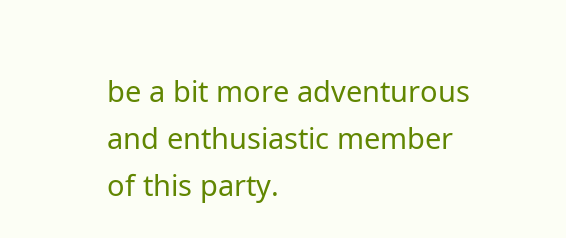be a bit more adventurous and enthusiastic member of this party.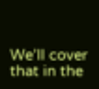We’ll cover that in the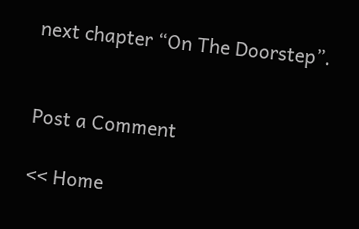next chapter “On The Doorstep”.


Post a Comment

<< Home